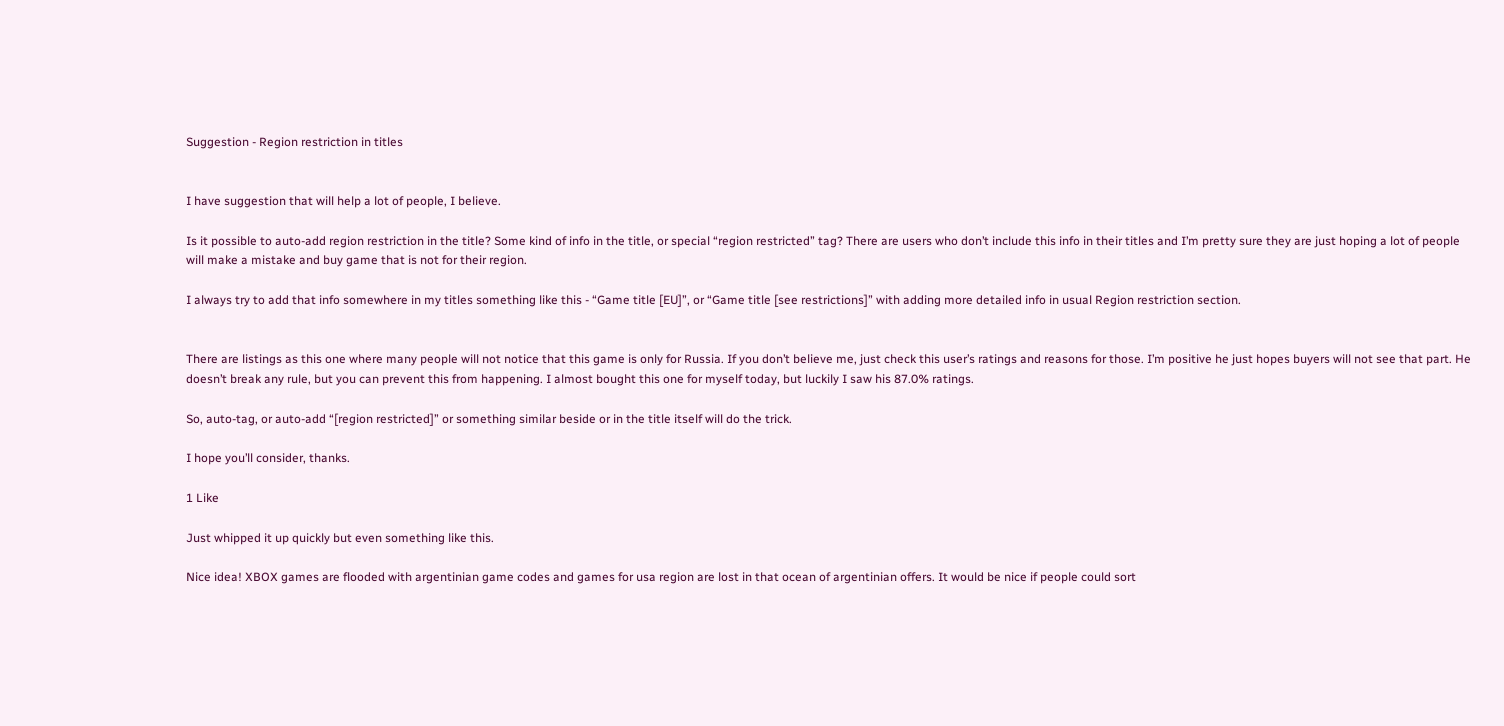Suggestion - Region restriction in titles


I have suggestion that will help a lot of people, I believe.

Is it possible to auto-add region restriction in the title? Some kind of info in the title, or special “region restricted” tag? There are users who don’t include this info in their titles and I’m pretty sure they are just hoping a lot of people will make a mistake and buy game that is not for their region.

I always try to add that info somewhere in my titles something like this - “Game title [EU]”, or “Game title [see restrictions]” with adding more detailed info in usual Region restriction section.


There are listings as this one where many people will not notice that this game is only for Russia. If you don’t believe me, just check this user’s ratings and reasons for those. I’m positive he just hopes buyers will not see that part. He doesn’t break any rule, but you can prevent this from happening. I almost bought this one for myself today, but luckily I saw his 87.0% ratings.

So, auto-tag, or auto-add “[region restricted]” or something similar beside or in the title itself will do the trick.

I hope you’ll consider, thanks.

1 Like

Just whipped it up quickly but even something like this.

Nice idea! XBOX games are flooded with argentinian game codes and games for usa region are lost in that ocean of argentinian offers. It would be nice if people could sort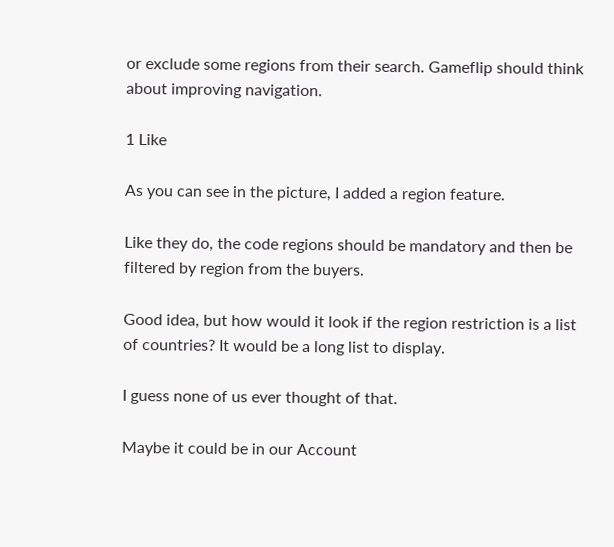or exclude some regions from their search. Gameflip should think about improving navigation.

1 Like

As you can see in the picture, I added a region feature.

Like they do, the code regions should be mandatory and then be filtered by region from the buyers.

Good idea, but how would it look if the region restriction is a list of countries? It would be a long list to display.

I guess none of us ever thought of that.

Maybe it could be in our Account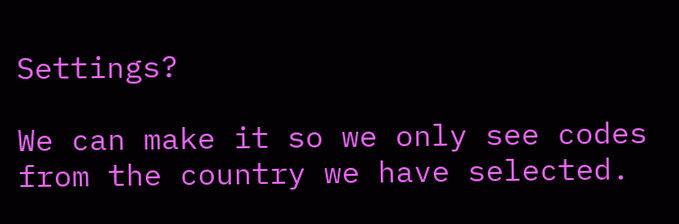Settings?

We can make it so we only see codes from the country we have selected.